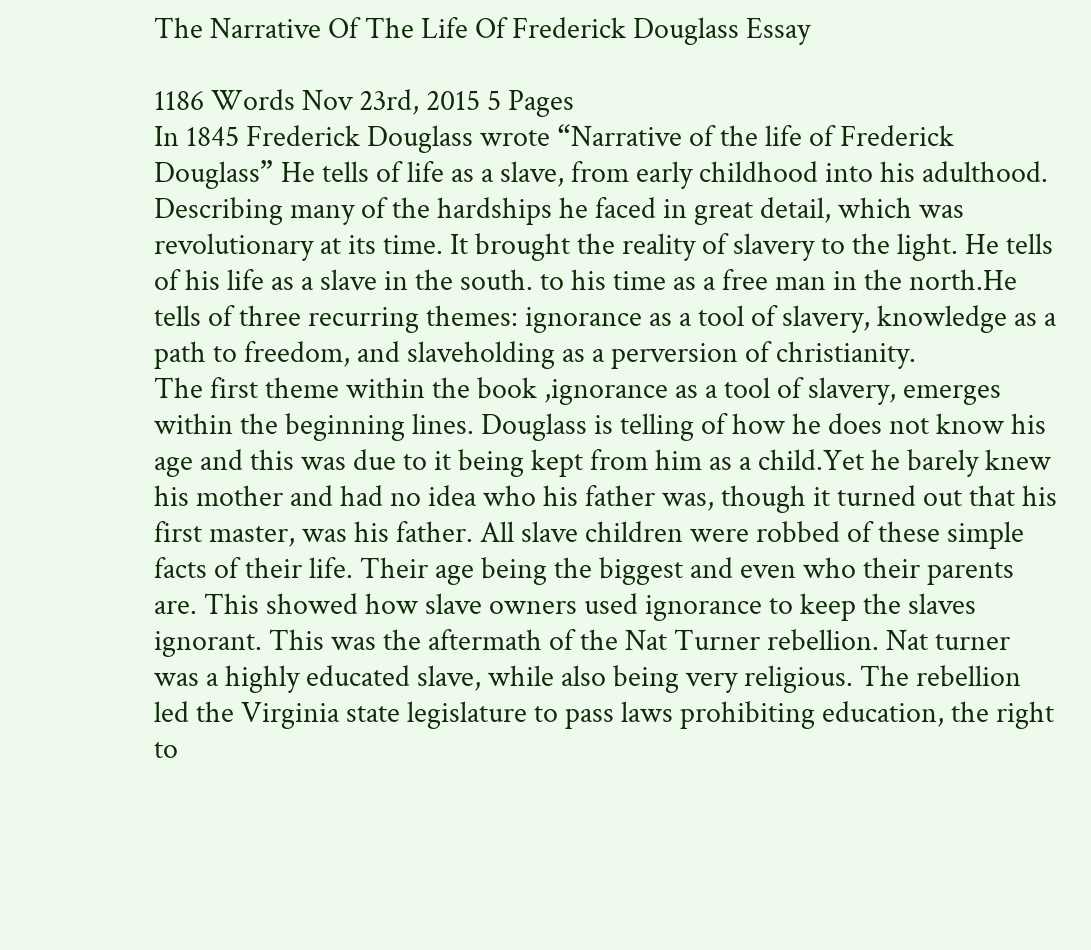The Narrative Of The Life Of Frederick Douglass Essay

1186 Words Nov 23rd, 2015 5 Pages
In 1845 Frederick Douglass wrote “Narrative of the life of Frederick Douglass” He tells of life as a slave, from early childhood into his adulthood. Describing many of the hardships he faced in great detail, which was revolutionary at its time. It brought the reality of slavery to the light. He tells of his life as a slave in the south. to his time as a free man in the north.He tells of three recurring themes: ignorance as a tool of slavery, knowledge as a path to freedom, and slaveholding as a perversion of christianity.
The first theme within the book ,ignorance as a tool of slavery, emerges within the beginning lines. Douglass is telling of how he does not know his age and this was due to it being kept from him as a child.Yet he barely knew his mother and had no idea who his father was, though it turned out that his first master, was his father. All slave children were robbed of these simple facts of their life. Their age being the biggest and even who their parents are. This showed how slave owners used ignorance to keep the slaves ignorant. This was the aftermath of the Nat Turner rebellion. Nat turner was a highly educated slave, while also being very religious. The rebellion led the Virginia state legislature to pass laws prohibiting education, the right to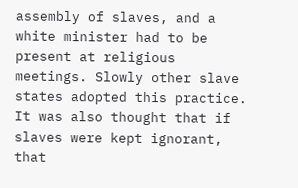assembly of slaves, and a white minister had to be present at religious meetings. Slowly other slave states adopted this practice. It was also thought that if slaves were kept ignorant, that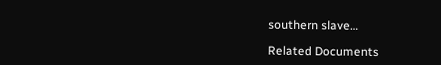southern slave…

Related Documents